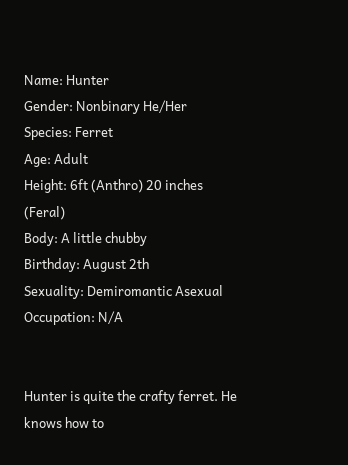Name: Hunter
Gender: Nonbinary He/Her
Species: Ferret
Age: Adult
Height: 6ft (Anthro) 20 inches (Feral)
Body: A little chubby
Birthday: August 2th
Sexuality: Demiromantic Asexual
Occupation: N/A


Hunter is quite the crafty ferret. He knows how to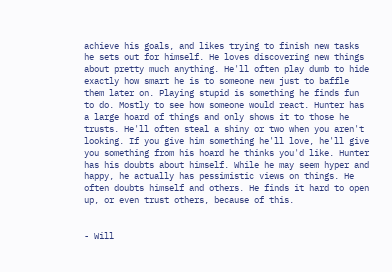achieve his goals, and likes trying to finish new tasks he sets out for himself. He loves discovering new things about pretty much anything. He'll often play dumb to hide exactly how smart he is to someone new just to baffle them later on. Playing stupid is something he finds fun to do. Mostly to see how someone would react. Hunter has a large hoard of things and only shows it to those he trusts. He'll often steal a shiny or two when you aren't looking. If you give him something he'll love, he'll give you something from his hoard he thinks you'd like. Hunter has his doubts about himself. While he may seem hyper and happy, he actually has pessimistic views on things. He often doubts himself and others. He finds it hard to open up, or even trust others, because of this.


- Will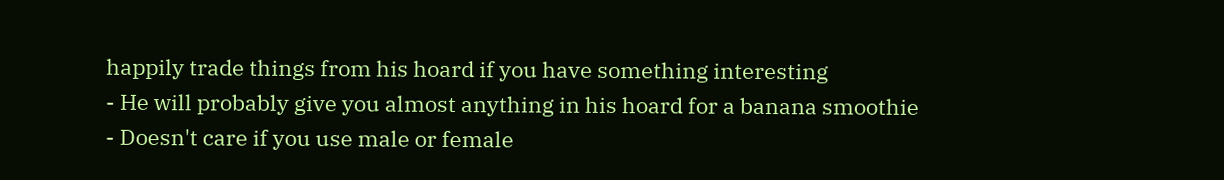happily trade things from his hoard if you have something interesting
- He will probably give you almost anything in his hoard for a banana smoothie
- Doesn't care if you use male or female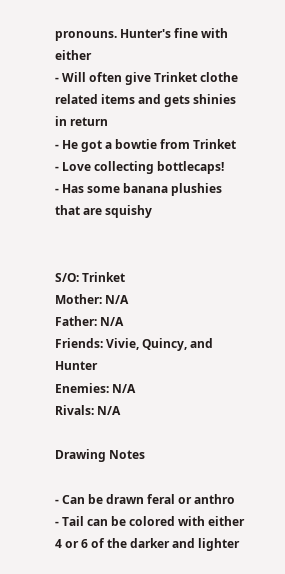pronouns. Hunter's fine with either
- Will often give Trinket clothe related items and gets shinies in return
- He got a bowtie from Trinket
- Love collecting bottlecaps!
- Has some banana plushies that are squishy


S/O: Trinket
Mother: N/A
Father: N/A
Friends: Vivie, Quincy, and Hunter
Enemies: N/A
Rivals: N/A

Drawing Notes

- Can be drawn feral or anthro
- Tail can be colored with either 4 or 6 of the darker and lighter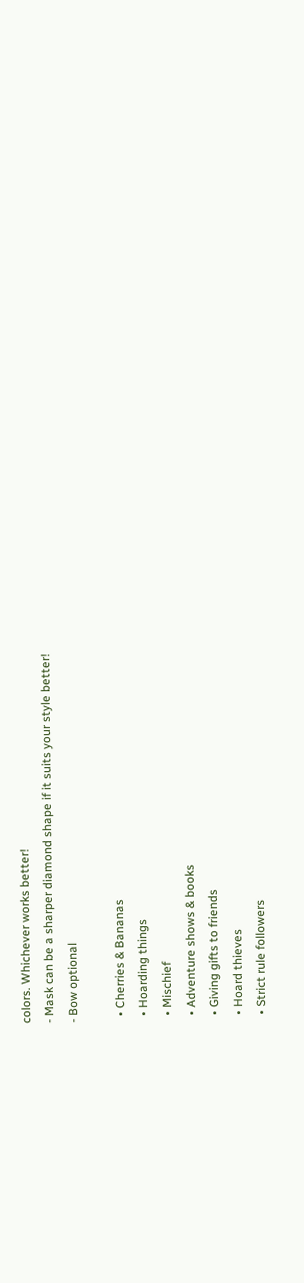colors. Whichever works better!
- Mask can be a sharper diamond shape if it suits your style better!
- Bow optional

  • Cherries & Bananas
  • Hoarding things
  • Mischief
  • Adventure shows & books
  • Giving gifts to friends
  • Hoard thieves
  • Strict rule followers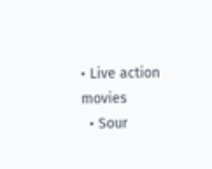• Live action movies
  • Sour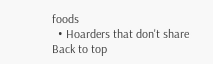foods
  • Hoarders that don't share
Back to top